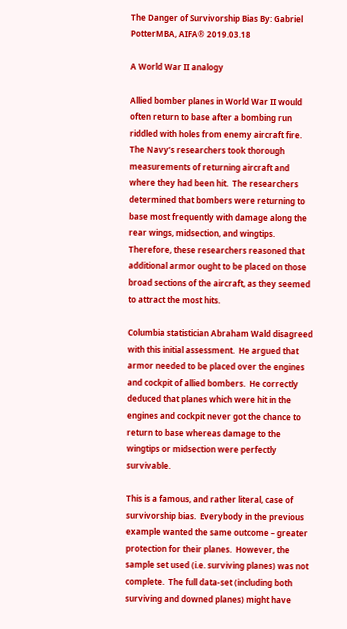The Danger of Survivorship Bias By: Gabriel PotterMBA, AIFA® 2019.03.18

A World War II analogy

Allied bomber planes in World War II would often return to base after a bombing run riddled with holes from enemy aircraft fire.  The Navy’s researchers took thorough measurements of returning aircraft and where they had been hit.  The researchers determined that bombers were returning to base most frequently with damage along the rear wings, midsection, and wingtips.  Therefore, these researchers reasoned that additional armor ought to be placed on those broad sections of the aircraft, as they seemed to attract the most hits.

Columbia statistician Abraham Wald disagreed with this initial assessment.  He argued that armor needed to be placed over the engines and cockpit of allied bombers.  He correctly deduced that planes which were hit in the engines and cockpit never got the chance to return to base whereas damage to the wingtips or midsection were perfectly survivable.

This is a famous, and rather literal, case of survivorship bias.  Everybody in the previous example wanted the same outcome – greater protection for their planes.  However, the sample set used (i.e. surviving planes) was not complete.  The full data-set (including both surviving and downed planes) might have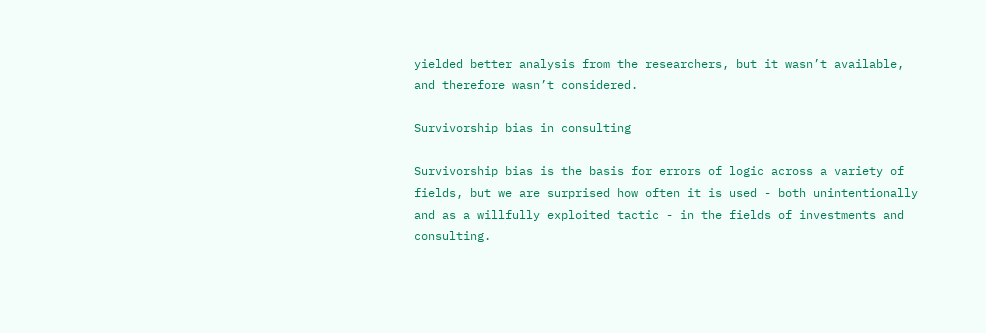yielded better analysis from the researchers, but it wasn’t available, and therefore wasn’t considered.

Survivorship bias in consulting

Survivorship bias is the basis for errors of logic across a variety of fields, but we are surprised how often it is used - both unintentionally and as a willfully exploited tactic - in the fields of investments and consulting.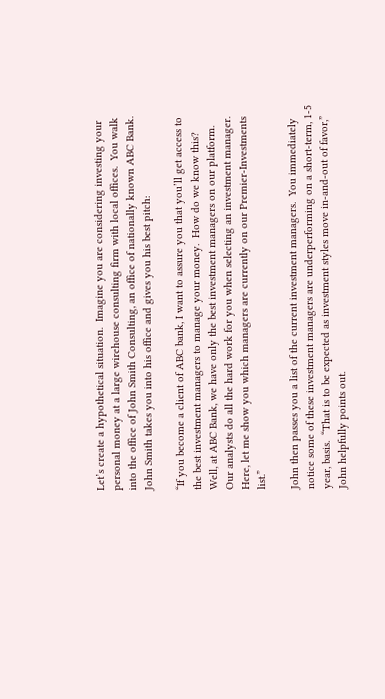Let’s create a hypothetical situation.  Imagine you are considering investing your personal money at a large wirehouse consulting firm with local offices.  You walk into the office of John Smith Consulting, an office of nationally known ABC Bank.  John Smith takes you into his office and gives you his best pitch:

“If you become a client of ABC bank, I want to assure you that you’ll get access to the best investment managers to manage your money.  How do we know this?  Well, at ABC Bank, we have only the best investment managers on our platform.  Our analysts do all the hard work for you when selecting an investment manager.  Here, let me show you which managers are currently on our Premier-Investments list.”

John then passes you a list of the current investment managers.  You immediately notice some of these investment managers are underperforming on a short-term, 1-5 year, basis.  “That is to be expected as investment styles move in-and-out of favor,” John helpfully points out.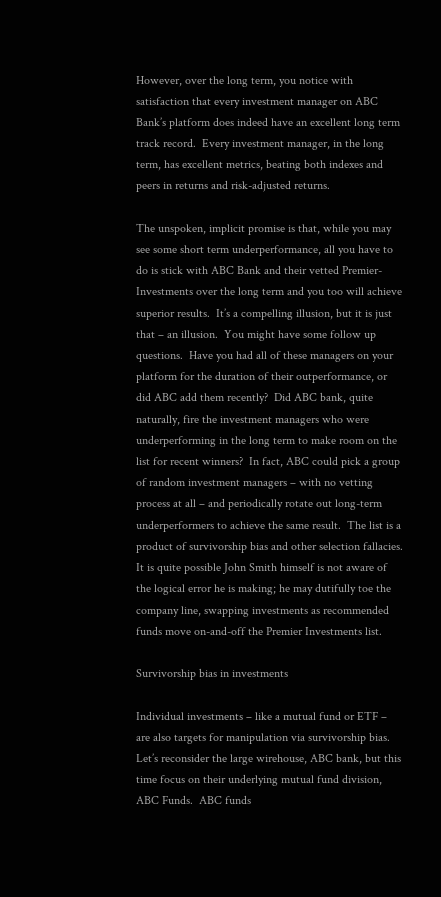However, over the long term, you notice with satisfaction that every investment manager on ABC Bank’s platform does indeed have an excellent long term track record.  Every investment manager, in the long term, has excellent metrics, beating both indexes and peers in returns and risk-adjusted returns.

The unspoken, implicit promise is that, while you may see some short term underperformance, all you have to do is stick with ABC Bank and their vetted Premier-Investments over the long term and you too will achieve superior results.  It’s a compelling illusion, but it is just that – an illusion.  You might have some follow up questions.  Have you had all of these managers on your platform for the duration of their outperformance, or did ABC add them recently?  Did ABC bank, quite naturally, fire the investment managers who were underperforming in the long term to make room on the list for recent winners?  In fact, ABC could pick a group of random investment managers – with no vetting process at all – and periodically rotate out long-term underperformers to achieve the same result.  The list is a product of survivorship bias and other selection fallacies.  It is quite possible John Smith himself is not aware of the logical error he is making; he may dutifully toe the company line, swapping investments as recommended funds move on-and-off the Premier Investments list.

Survivorship bias in investments

Individual investments – like a mutual fund or ETF – are also targets for manipulation via survivorship bias.  Let’s reconsider the large wirehouse, ABC bank, but this time focus on their underlying mutual fund division, ABC Funds.  ABC funds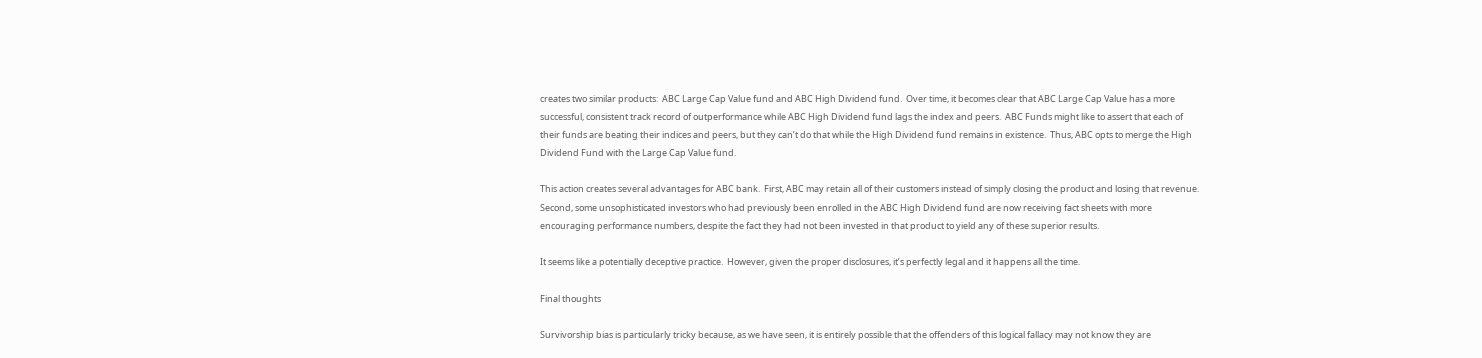creates two similar products:  ABC Large Cap Value fund and ABC High Dividend fund.  Over time, it becomes clear that ABC Large Cap Value has a more successful, consistent track record of outperformance while ABC High Dividend fund lags the index and peers.  ABC Funds might like to assert that each of their funds are beating their indices and peers, but they can’t do that while the High Dividend fund remains in existence.  Thus, ABC opts to merge the High Dividend Fund with the Large Cap Value fund.

This action creates several advantages for ABC bank.  First, ABC may retain all of their customers instead of simply closing the product and losing that revenue.  Second, some unsophisticated investors who had previously been enrolled in the ABC High Dividend fund are now receiving fact sheets with more encouraging performance numbers, despite the fact they had not been invested in that product to yield any of these superior results.

It seems like a potentially deceptive practice.  However, given the proper disclosures, it’s perfectly legal and it happens all the time.

Final thoughts

Survivorship bias is particularly tricky because, as we have seen, it is entirely possible that the offenders of this logical fallacy may not know they are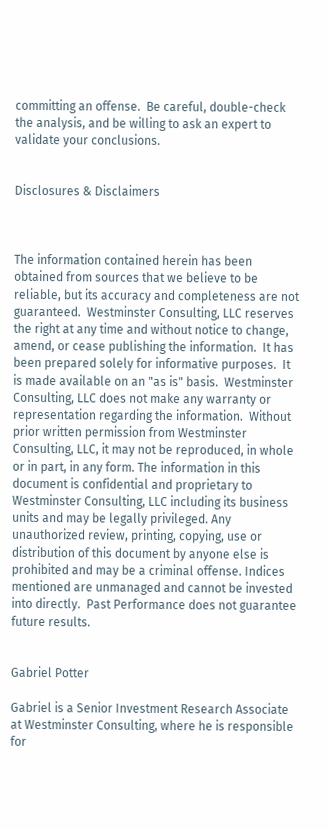committing an offense.  Be careful, double-check the analysis, and be willing to ask an expert to validate your conclusions.


Disclosures & Disclaimers



The information contained herein has been obtained from sources that we believe to be reliable, but its accuracy and completeness are not guaranteed.  Westminster Consulting, LLC reserves the right at any time and without notice to change, amend, or cease publishing the information.  It has been prepared solely for informative purposes.  It is made available on an "as is" basis.  Westminster Consulting, LLC does not make any warranty or representation regarding the information.  Without prior written permission from Westminster Consulting, LLC, it may not be reproduced, in whole or in part, in any form. The information in this document is confidential and proprietary to Westminster Consulting, LLC including its business units and may be legally privileged. Any unauthorized review, printing, copying, use or distribution of this document by anyone else is prohibited and may be a criminal offense. Indices mentioned are unmanaged and cannot be invested into directly.  Past Performance does not guarantee future results.


Gabriel Potter

Gabriel is a Senior Investment Research Associate at Westminster Consulting, where he is responsible for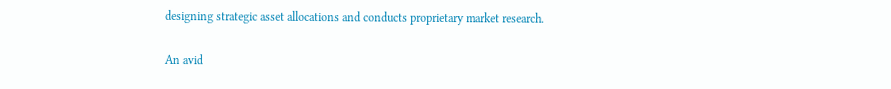designing strategic asset allocations and conducts proprietary market research.

An avid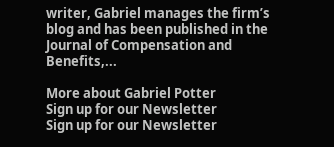writer, Gabriel manages the firm’s blog and has been published in the Journal of Compensation and Benefits,...

More about Gabriel Potter
Sign up for our Newsletter
Sign up for our Newsletter